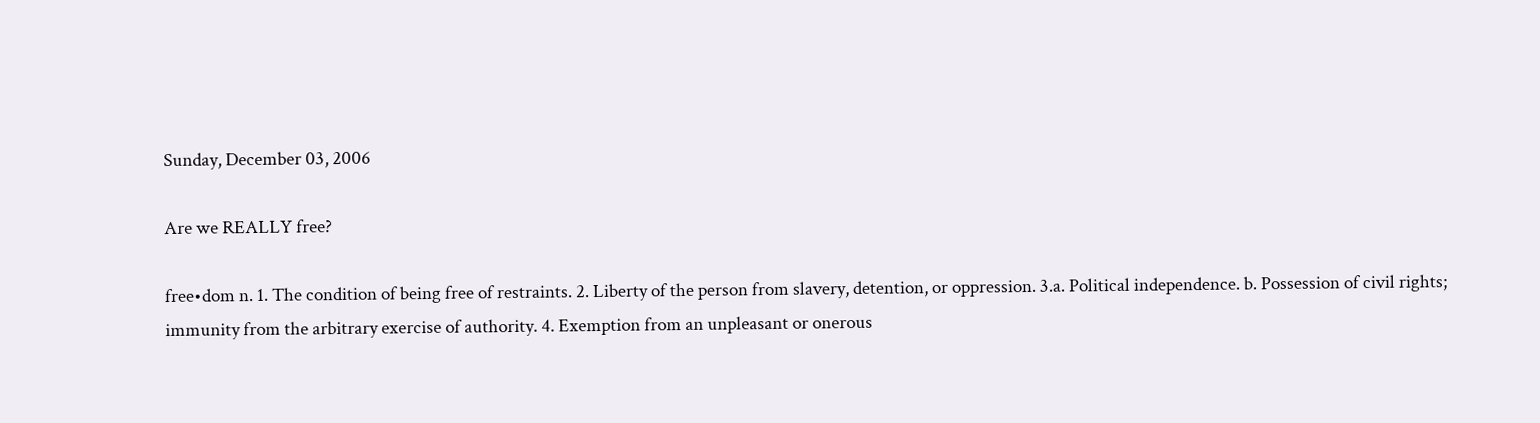Sunday, December 03, 2006

Are we REALLY free?

free•dom n. 1. The condition of being free of restraints. 2. Liberty of the person from slavery, detention, or oppression. 3.a. Political independence. b. Possession of civil rights; immunity from the arbitrary exercise of authority. 4. Exemption from an unpleasant or onerous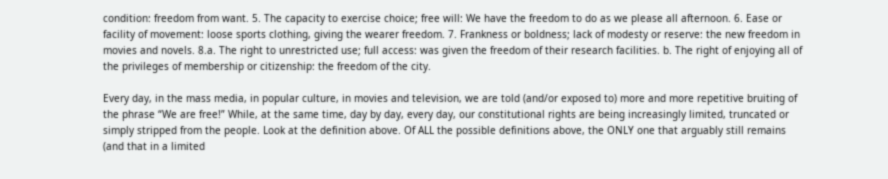condition: freedom from want. 5. The capacity to exercise choice; free will: We have the freedom to do as we please all afternoon. 6. Ease or facility of movement: loose sports clothing, giving the wearer freedom. 7. Frankness or boldness; lack of modesty or reserve: the new freedom in movies and novels. 8.a. The right to unrestricted use; full access: was given the freedom of their research facilities. b. The right of enjoying all of the privileges of membership or citizenship: the freedom of the city.

Every day, in the mass media, in popular culture, in movies and television, we are told (and/or exposed to) more and more repetitive bruiting of the phrase “We are free!” While, at the same time, day by day, every day, our constitutional rights are being increasingly limited, truncated or simply stripped from the people. Look at the definition above. Of ALL the possible definitions above, the ONLY one that arguably still remains (and that in a limited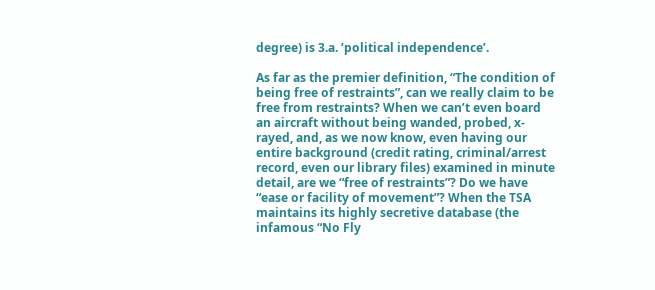degree) is 3.a. ‘political independence’.

As far as the premier definition, “The condition of being free of restraints”, can we really claim to be free from restraints? When we can’t even board an aircraft without being wanded, probed, x-rayed, and, as we now know, even having our entire background (credit rating, criminal/arrest record, even our library files) examined in minute detail, are we “free of restraints”? Do we have “ease or facility of movement”? When the TSA maintains its highly secretive database (the infamous “No Fly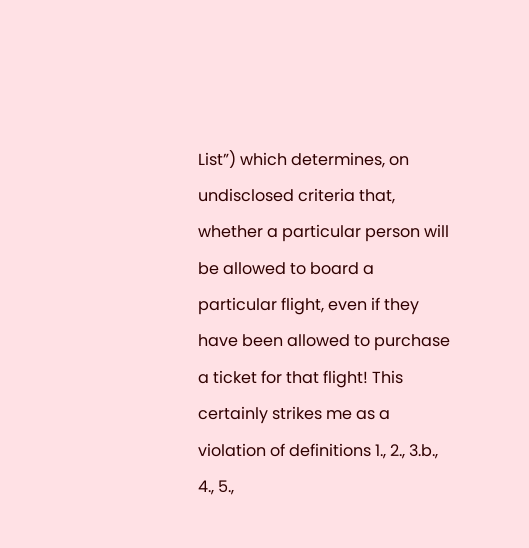List”) which determines, on undisclosed criteria that, whether a particular person will be allowed to board a particular flight, even if they have been allowed to purchase a ticket for that flight! This certainly strikes me as a violation of definitions 1., 2., 3.b., 4., 5.,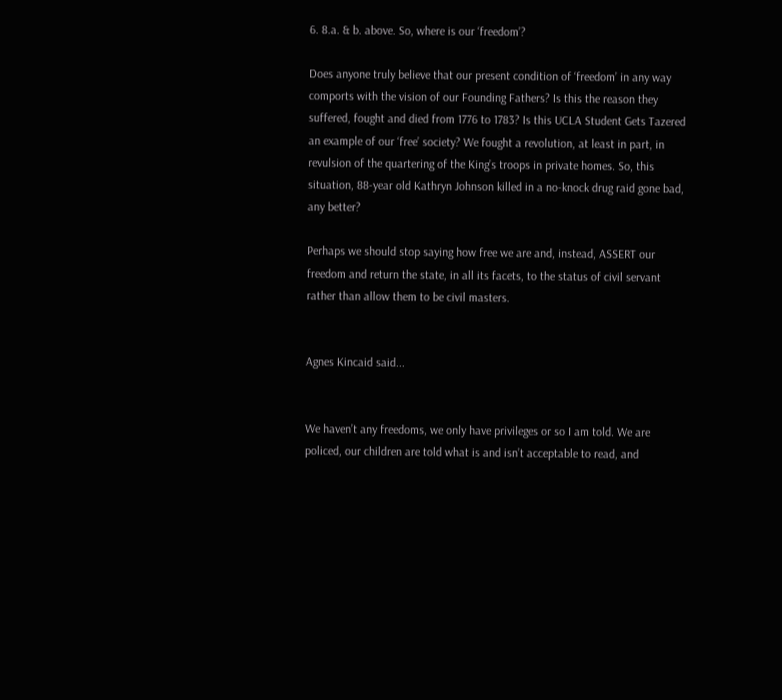6. 8.a. & b. above. So, where is our ‘freedom’?

Does anyone truly believe that our present condition of ‘freedom’ in any way comports with the vision of our Founding Fathers? Is this the reason they suffered, fought and died from 1776 to 1783? Is this UCLA Student Gets Tazered an example of our ‘free’ society? We fought a revolution, at least in part, in revulsion of the quartering of the King’s troops in private homes. So, this situation, 88-year old Kathryn Johnson killed in a no-knock drug raid gone bad, any better?

Perhaps we should stop saying how free we are and, instead, ASSERT our freedom and return the state, in all its facets, to the status of civil servant rather than allow them to be civil masters.


Agnes Kincaid said...


We haven’t any freedoms, we only have privileges or so I am told. We are policed, our children are told what is and isn’t acceptable to read, and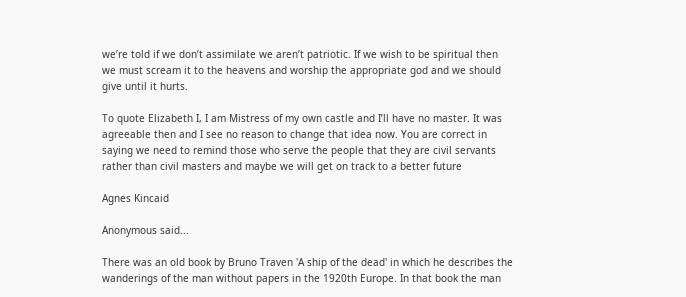we’re told if we don’t assimilate we aren’t patriotic. If we wish to be spiritual then we must scream it to the heavens and worship the appropriate god and we should give until it hurts.

To quote Elizabeth I, I am Mistress of my own castle and I’ll have no master. It was agreeable then and I see no reason to change that idea now. You are correct in saying we need to remind those who serve the people that they are civil servants rather than civil masters and maybe we will get on track to a better future

Agnes Kincaid

Anonymous said...

There was an old book by Bruno Traven 'A ship of the dead' in which he describes the wanderings of the man without papers in the 1920th Europe. In that book the man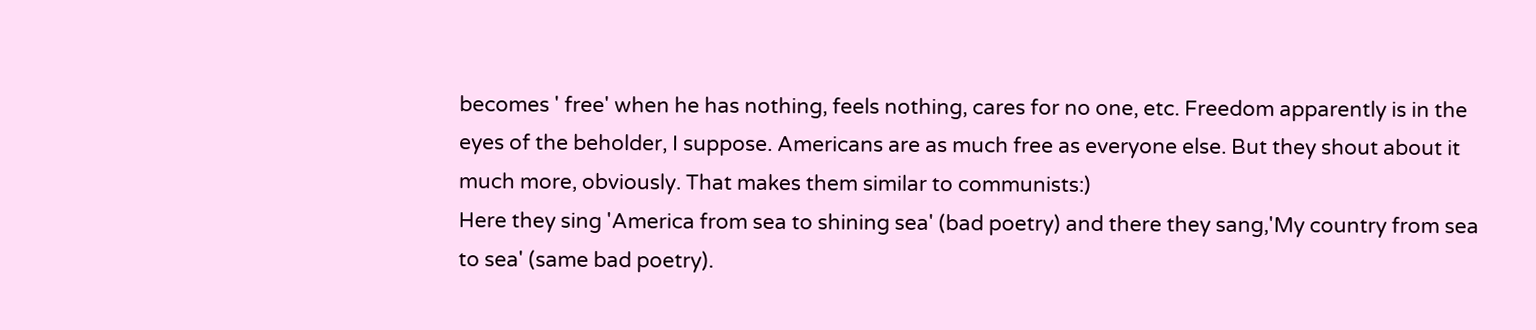becomes ' free' when he has nothing, feels nothing, cares for no one, etc. Freedom apparently is in the eyes of the beholder, I suppose. Americans are as much free as everyone else. But they shout about it much more, obviously. That makes them similar to communists:)
Here they sing 'America from sea to shining sea' (bad poetry) and there they sang,'My country from sea to sea' (same bad poetry).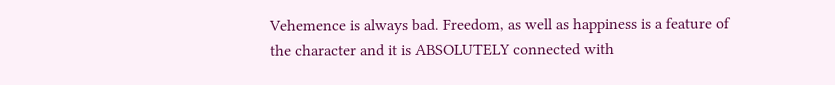Vehemence is always bad. Freedom, as well as happiness is a feature of the character and it is ABSOLUTELY connected with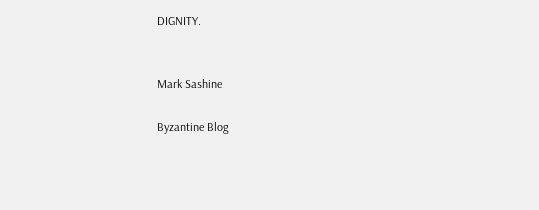DIGNITY.


Mark Sashine

Byzantine Blog